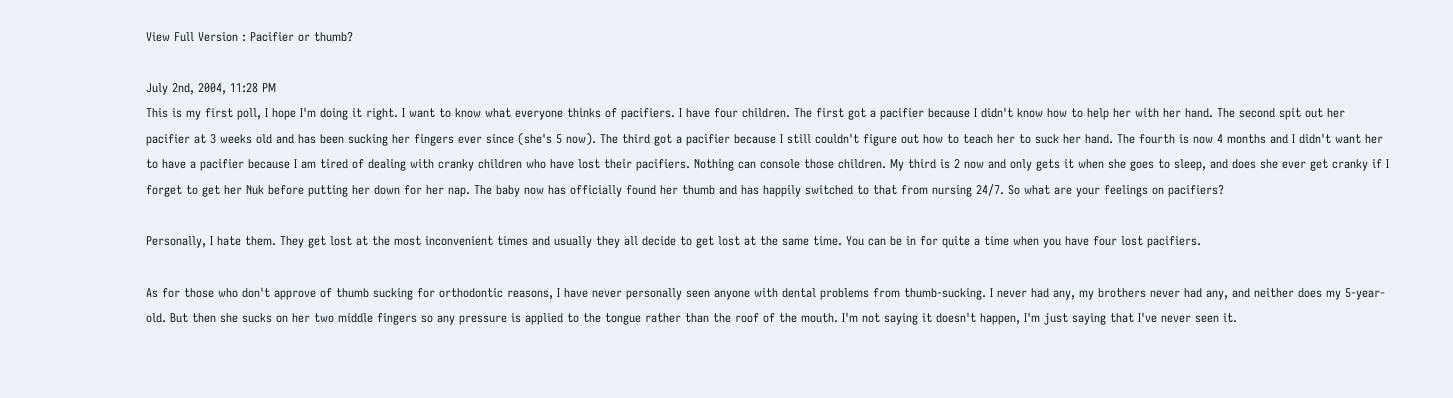View Full Version : Pacifier or thumb?

July 2nd, 2004, 11:28 PM
This is my first poll, I hope I'm doing it right. I want to know what everyone thinks of pacifiers. I have four children. The first got a pacifier because I didn't know how to help her with her hand. The second spit out her pacifier at 3 weeks old and has been sucking her fingers ever since (she's 5 now). The third got a pacifier because I still couldn't figure out how to teach her to suck her hand. The fourth is now 4 months and I didn't want her to have a pacifier because I am tired of dealing with cranky children who have lost their pacifiers. Nothing can console those children. My third is 2 now and only gets it when she goes to sleep, and does she ever get cranky if I forget to get her Nuk before putting her down for her nap. The baby now has officially found her thumb and has happily switched to that from nursing 24/7. So what are your feelings on pacifiers?

Personally, I hate them. They get lost at the most inconvenient times and usually they all decide to get lost at the same time. You can be in for quite a time when you have four lost pacifiers.

As for those who don't approve of thumb sucking for orthodontic reasons, I have never personally seen anyone with dental problems from thumb-sucking. I never had any, my brothers never had any, and neither does my 5-year-old. But then she sucks on her two middle fingers so any pressure is applied to the tongue rather than the roof of the mouth. I'm not saying it doesn't happen, I'm just saying that I've never seen it.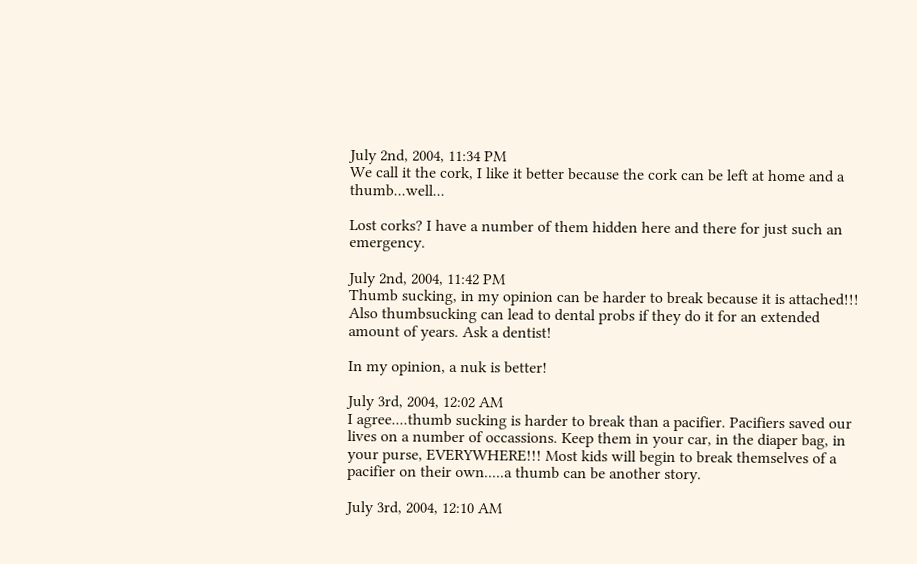July 2nd, 2004, 11:34 PM
We call it the cork, I like it better because the cork can be left at home and a thumb...well...

Lost corks? I have a number of them hidden here and there for just such an emergency.

July 2nd, 2004, 11:42 PM
Thumb sucking, in my opinion can be harder to break because it is attached!!!
Also thumbsucking can lead to dental probs if they do it for an extended amount of years. Ask a dentist!

In my opinion, a nuk is better!

July 3rd, 2004, 12:02 AM
I agree....thumb sucking is harder to break than a pacifier. Pacifiers saved our lives on a number of occassions. Keep them in your car, in the diaper bag, in your purse, EVERYWHERE!!! Most kids will begin to break themselves of a pacifier on their own.....a thumb can be another story.

July 3rd, 2004, 12:10 AM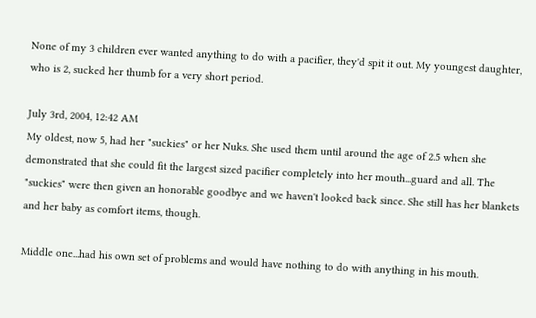None of my 3 children ever wanted anything to do with a pacifier, they'd spit it out. My youngest daughter, who is 2, sucked her thumb for a very short period.

July 3rd, 2004, 12:42 AM
My oldest, now 5, had her "suckies" or her Nuks. She used them until around the age of 2.5 when she demonstrated that she could fit the largest sized pacifier completely into her mouth...guard and all. The "suckies" were then given an honorable goodbye and we haven't looked back since. She still has her blankets and her baby as comfort items, though.

Middle one...had his own set of problems and would have nothing to do with anything in his mouth.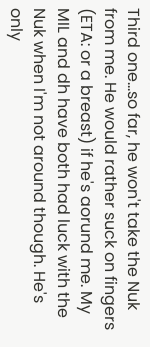Third one...so far, he won't take the Nuk from me. He would rather suck on fingers (ETA: or a breast) if he's aorund me. My MIL and dh have both had luck with the Nuk when I'm not around though. He's only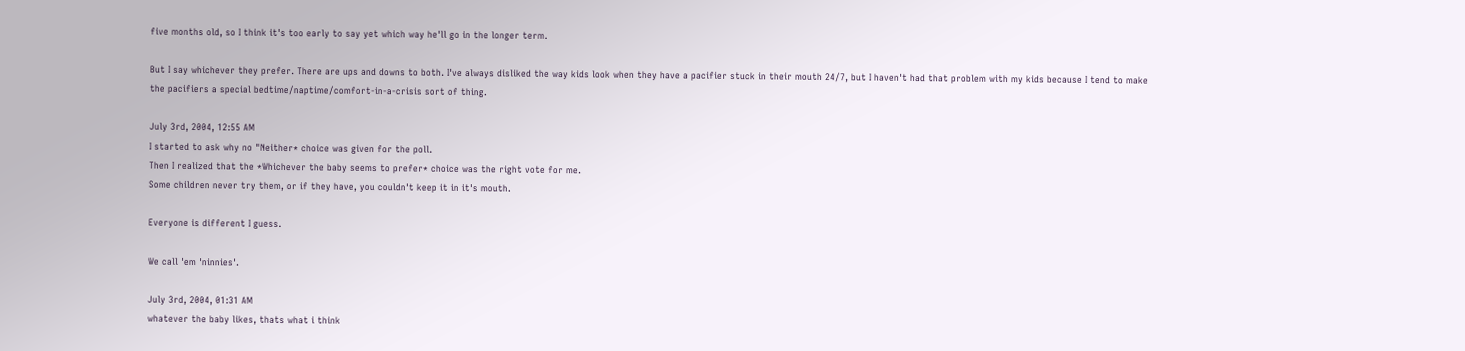five months old, so I think it's too early to say yet which way he'll go in the longer term.

But I say whichever they prefer. There are ups and downs to both. I've always disliked the way kids look when they have a pacifier stuck in their mouth 24/7, but I haven't had that problem with my kids because I tend to make the pacifiers a special bedtime/naptime/comfort-in-a-crisis sort of thing.

July 3rd, 2004, 12:55 AM
I started to ask why no "Neither* choice was given for the poll.
Then I realized that the *Whichever the baby seems to prefer* choice was the right vote for me.
Some children never try them, or if they have, you couldn't keep it in it's mouth.

Everyone is different I guess.

We call 'em 'ninnies'.

July 3rd, 2004, 01:31 AM
whatever the baby likes, thats what i think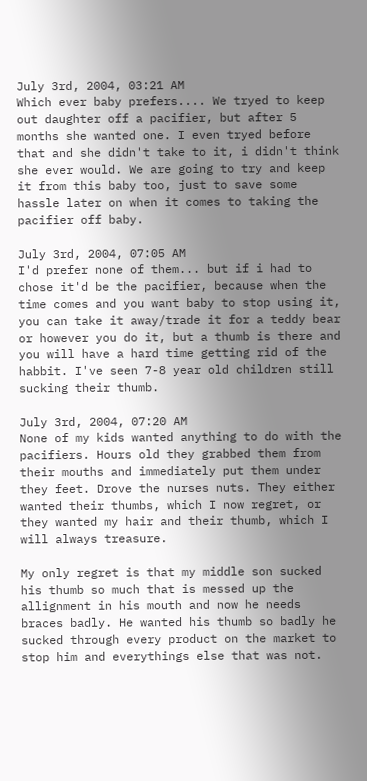July 3rd, 2004, 03:21 AM
Which ever baby prefers.... We tryed to keep out daughter off a pacifier, but after 5 months she wanted one. I even tryed before that and she didn't take to it, i didn't think she ever would. We are going to try and keep it from this baby too, just to save some hassle later on when it comes to taking the pacifier off baby.

July 3rd, 2004, 07:05 AM
I'd prefer none of them... but if i had to chose it'd be the pacifier, because when the time comes and you want baby to stop using it, you can take it away/trade it for a teddy bear or however you do it, but a thumb is there and you will have a hard time getting rid of the habbit. I've seen 7-8 year old children still sucking their thumb.

July 3rd, 2004, 07:20 AM
None of my kids wanted anything to do with the pacifiers. Hours old they grabbed them from their mouths and immediately put them under they feet. Drove the nurses nuts. They either wanted their thumbs, which I now regret, or they wanted my hair and their thumb, which I will always treasure.

My only regret is that my middle son sucked his thumb so much that is messed up the allignment in his mouth and now he needs braces badly. He wanted his thumb so badly he sucked through every product on the market to stop him and everythings else that was not.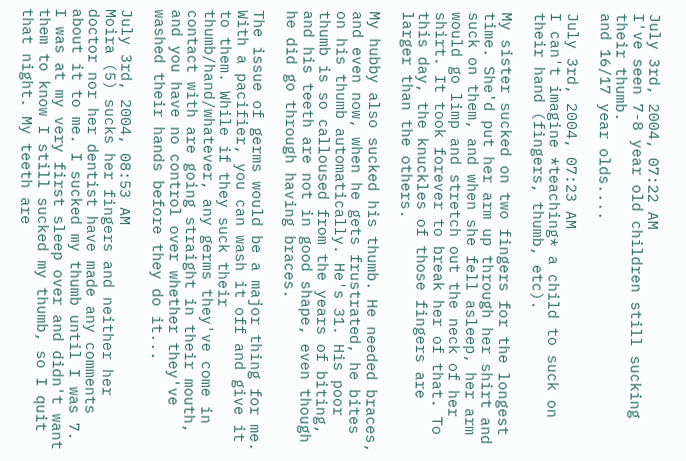July 3rd, 2004, 07:22 AM
I've seen 7-8 year old children still sucking their thumb.
and 16/17 year olds....

July 3rd, 2004, 07:23 AM
I can't imagine *teaching* a child to suck on their hand (fingers, thumb, etc).

My sister sucked on two fingers for the longest time. She'd put her arm up through her shirt and suck on them, and when she fell asleep, her arm would go limp and stretch out the neck of her shirt. It took forever to break her of that. To this day, the knuckles of those fingers are larger than the others.

My hubby also sucked his thumb. He needed braces, and even now, when he gets frustrated, he bites on his thumb automatically. He's 31. His poor thumb is so calloused from the years of biting, and his teeth are not in good shape, even though he did go through having braces.

The issue of germs would be a major thing for me. With a pacifier, you can wash it off and give it to them. While if they suck their thumb/hand/whatever, any germs they've come in contact with are going straight in their mouth, and you have no control over whether they've washed their hands before they do it...

July 3rd, 2004, 08:53 AM
Moira (5) sucks her fingers and neither her doctor nor her dentist have made any comments about it to me. I sucked my thumb until I was 7. I was at my very first sleep over and didn't want them to know I still sucked my thumb, so I quit that night. My teeth are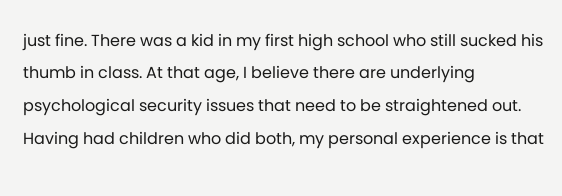just fine. There was a kid in my first high school who still sucked his thumb in class. At that age, I believe there are underlying psychological security issues that need to be straightened out. Having had children who did both, my personal experience is that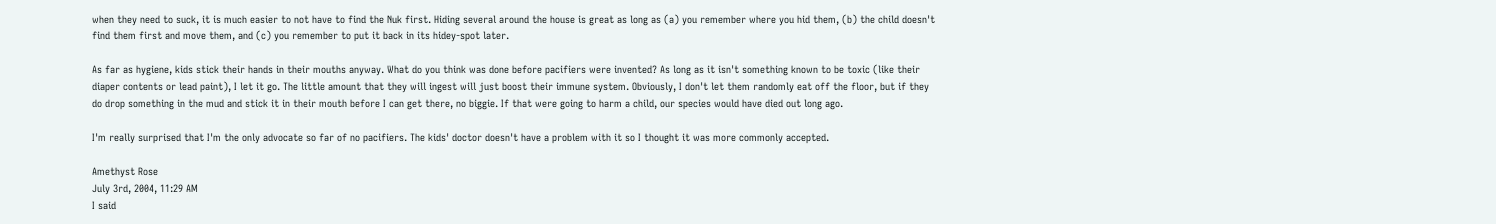when they need to suck, it is much easier to not have to find the Nuk first. Hiding several around the house is great as long as (a) you remember where you hid them, (b) the child doesn't find them first and move them, and (c) you remember to put it back in its hidey-spot later.

As far as hygiene, kids stick their hands in their mouths anyway. What do you think was done before pacifiers were invented? As long as it isn't something known to be toxic (like their diaper contents or lead paint), I let it go. The little amount that they will ingest will just boost their immune system. Obviously, I don't let them randomly eat off the floor, but if they do drop something in the mud and stick it in their mouth before I can get there, no biggie. If that were going to harm a child, our species would have died out long ago.

I'm really surprised that I'm the only advocate so far of no pacifiers. The kids' doctor doesn't have a problem with it so I thought it was more commonly accepted.

Amethyst Rose
July 3rd, 2004, 11:29 AM
I said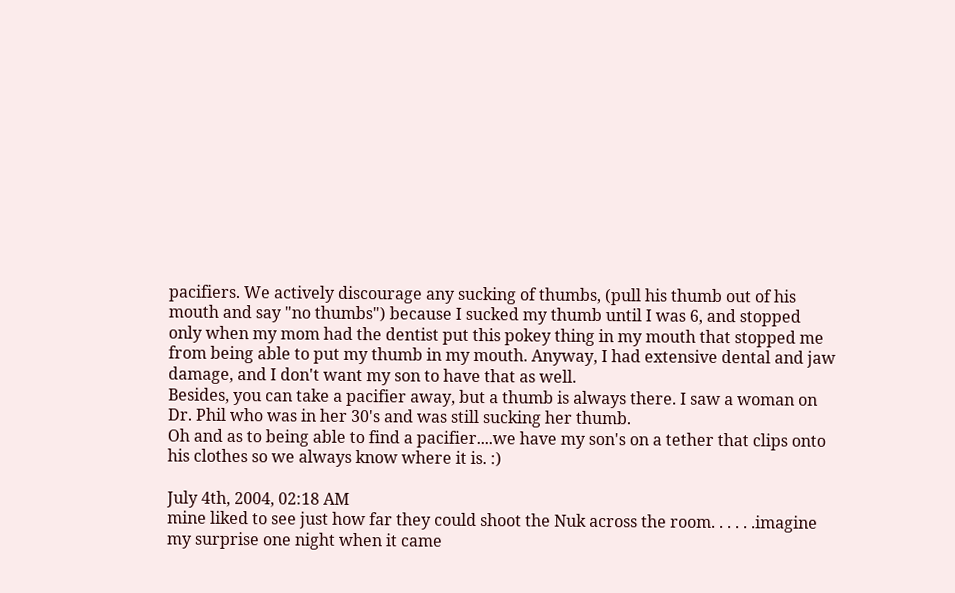pacifiers. We actively discourage any sucking of thumbs, (pull his thumb out of his mouth and say "no thumbs") because I sucked my thumb until I was 6, and stopped only when my mom had the dentist put this pokey thing in my mouth that stopped me from being able to put my thumb in my mouth. Anyway, I had extensive dental and jaw damage, and I don't want my son to have that as well.
Besides, you can take a pacifier away, but a thumb is always there. I saw a woman on Dr. Phil who was in her 30's and was still sucking her thumb.
Oh and as to being able to find a pacifier....we have my son's on a tether that clips onto his clothes so we always know where it is. :)

July 4th, 2004, 02:18 AM
mine liked to see just how far they could shoot the Nuk across the room. . . . . .imagine my surprise one night when it came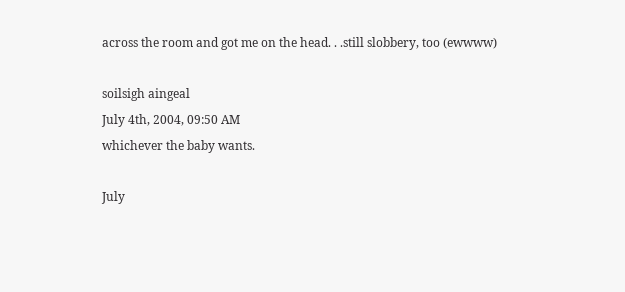across the room and got me on the head. . .still slobbery, too (ewwww)

soilsigh aingeal
July 4th, 2004, 09:50 AM
whichever the baby wants.

July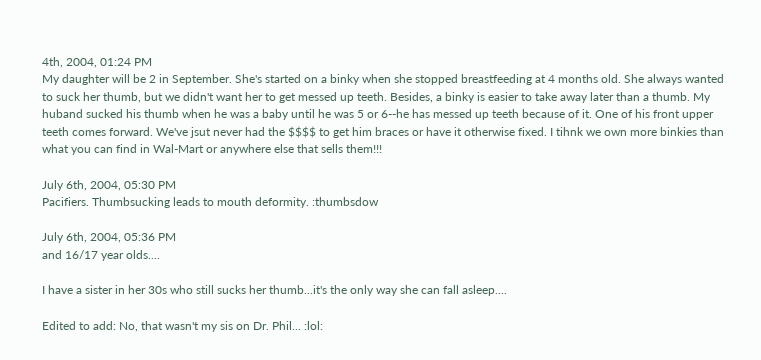4th, 2004, 01:24 PM
My daughter will be 2 in September. She's started on a binky when she stopped breastfeeding at 4 months old. She always wanted to suck her thumb, but we didn't want her to get messed up teeth. Besides, a binky is easier to take away later than a thumb. My huband sucked his thumb when he was a baby until he was 5 or 6--he has messed up teeth because of it. One of his front upper teeth comes forward. We've jsut never had the $$$$ to get him braces or have it otherwise fixed. I tihnk we own more binkies than what you can find in Wal-Mart or anywhere else that sells them!!!

July 6th, 2004, 05:30 PM
Pacifiers. Thumbsucking leads to mouth deformity. :thumbsdow

July 6th, 2004, 05:36 PM
and 16/17 year olds....

I have a sister in her 30s who still sucks her thumb...it's the only way she can fall asleep....

Edited to add: No, that wasn't my sis on Dr. Phil... :lol: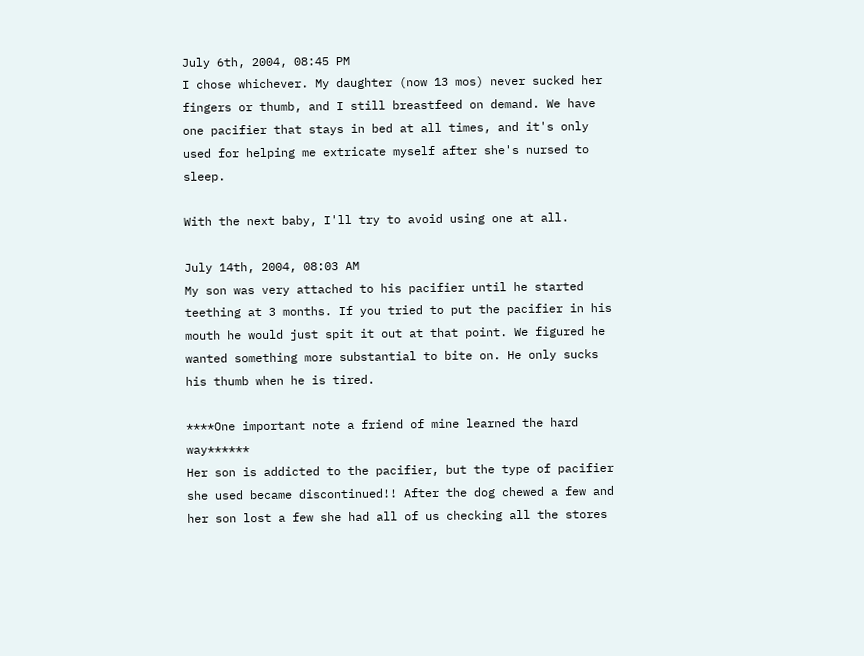July 6th, 2004, 08:45 PM
I chose whichever. My daughter (now 13 mos) never sucked her fingers or thumb, and I still breastfeed on demand. We have one pacifier that stays in bed at all times, and it's only used for helping me extricate myself after she's nursed to sleep.

With the next baby, I'll try to avoid using one at all.

July 14th, 2004, 08:03 AM
My son was very attached to his pacifier until he started teething at 3 months. If you tried to put the pacifier in his mouth he would just spit it out at that point. We figured he wanted something more substantial to bite on. He only sucks his thumb when he is tired.

****One important note a friend of mine learned the hard way******
Her son is addicted to the pacifier, but the type of pacifier she used became discontinued!! After the dog chewed a few and her son lost a few she had all of us checking all the stores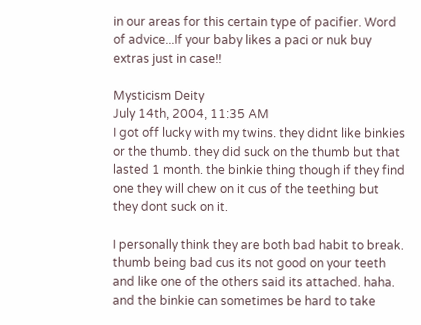in our areas for this certain type of pacifier. Word of advice...If your baby likes a paci or nuk buy extras just in case!!

Mysticism Deity
July 14th, 2004, 11:35 AM
I got off lucky with my twins. they didnt like binkies or the thumb. they did suck on the thumb but that lasted 1 month. the binkie thing though if they find one they will chew on it cus of the teething but they dont suck on it.

I personally think they are both bad habit to break. thumb being bad cus its not good on your teeth and like one of the others said its attached. haha. and the binkie can sometimes be hard to take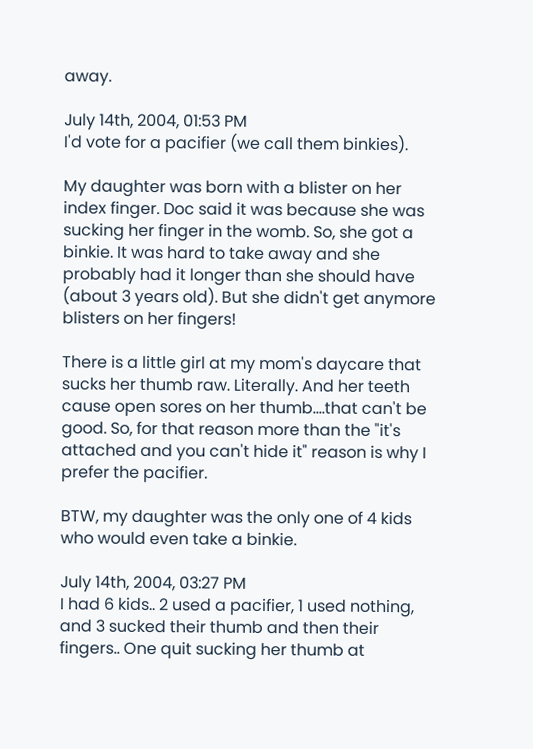away.

July 14th, 2004, 01:53 PM
I'd vote for a pacifier (we call them binkies).

My daughter was born with a blister on her index finger. Doc said it was because she was sucking her finger in the womb. So, she got a binkie. It was hard to take away and she probably had it longer than she should have (about 3 years old). But she didn't get anymore blisters on her fingers!

There is a little girl at my mom's daycare that sucks her thumb raw. Literally. And her teeth cause open sores on her thumb....that can't be good. So, for that reason more than the "it's attached and you can't hide it" reason is why I prefer the pacifier.

BTW, my daughter was the only one of 4 kids who would even take a binkie.

July 14th, 2004, 03:27 PM
I had 6 kids.. 2 used a pacifier, 1 used nothing, and 3 sucked their thumb and then their fingers.. One quit sucking her thumb at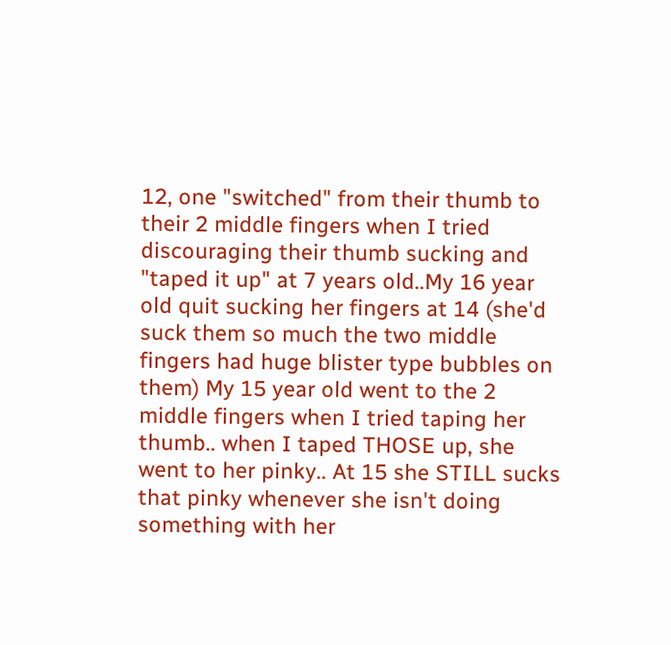12, one "switched" from their thumb to their 2 middle fingers when I tried discouraging their thumb sucking and "taped it up" at 7 years old..My 16 year old quit sucking her fingers at 14 (she'd suck them so much the two middle fingers had huge blister type bubbles on them) My 15 year old went to the 2 middle fingers when I tried taping her thumb.. when I taped THOSE up, she went to her pinky.. At 15 she STILL sucks that pinky whenever she isn't doing something with her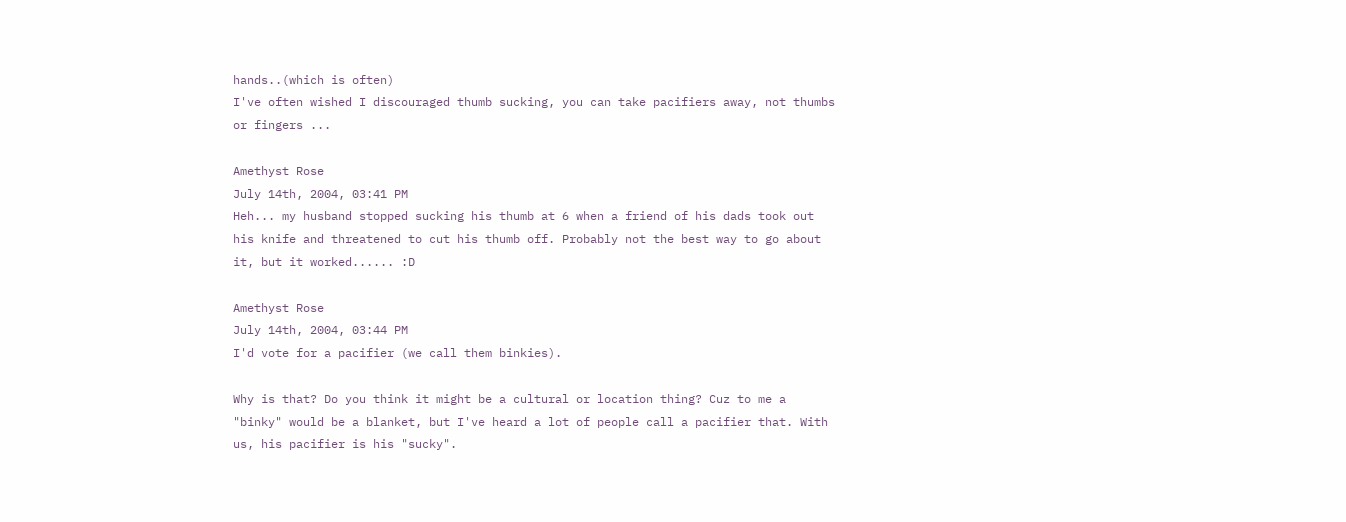hands..(which is often)
I've often wished I discouraged thumb sucking, you can take pacifiers away, not thumbs or fingers ...

Amethyst Rose
July 14th, 2004, 03:41 PM
Heh... my husband stopped sucking his thumb at 6 when a friend of his dads took out his knife and threatened to cut his thumb off. Probably not the best way to go about it, but it worked...... :D

Amethyst Rose
July 14th, 2004, 03:44 PM
I'd vote for a pacifier (we call them binkies).

Why is that? Do you think it might be a cultural or location thing? Cuz to me a "binky" would be a blanket, but I've heard a lot of people call a pacifier that. With us, his pacifier is his "sucky".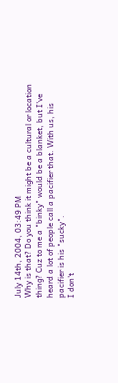July 14th, 2004, 03:49 PM
Why is that? Do you think it might be a cultural or location thing? Cuz to me a "binky" would be a blanket, but I've heard a lot of people call a pacifier that. With us, his pacifier is his "sucky".
I don't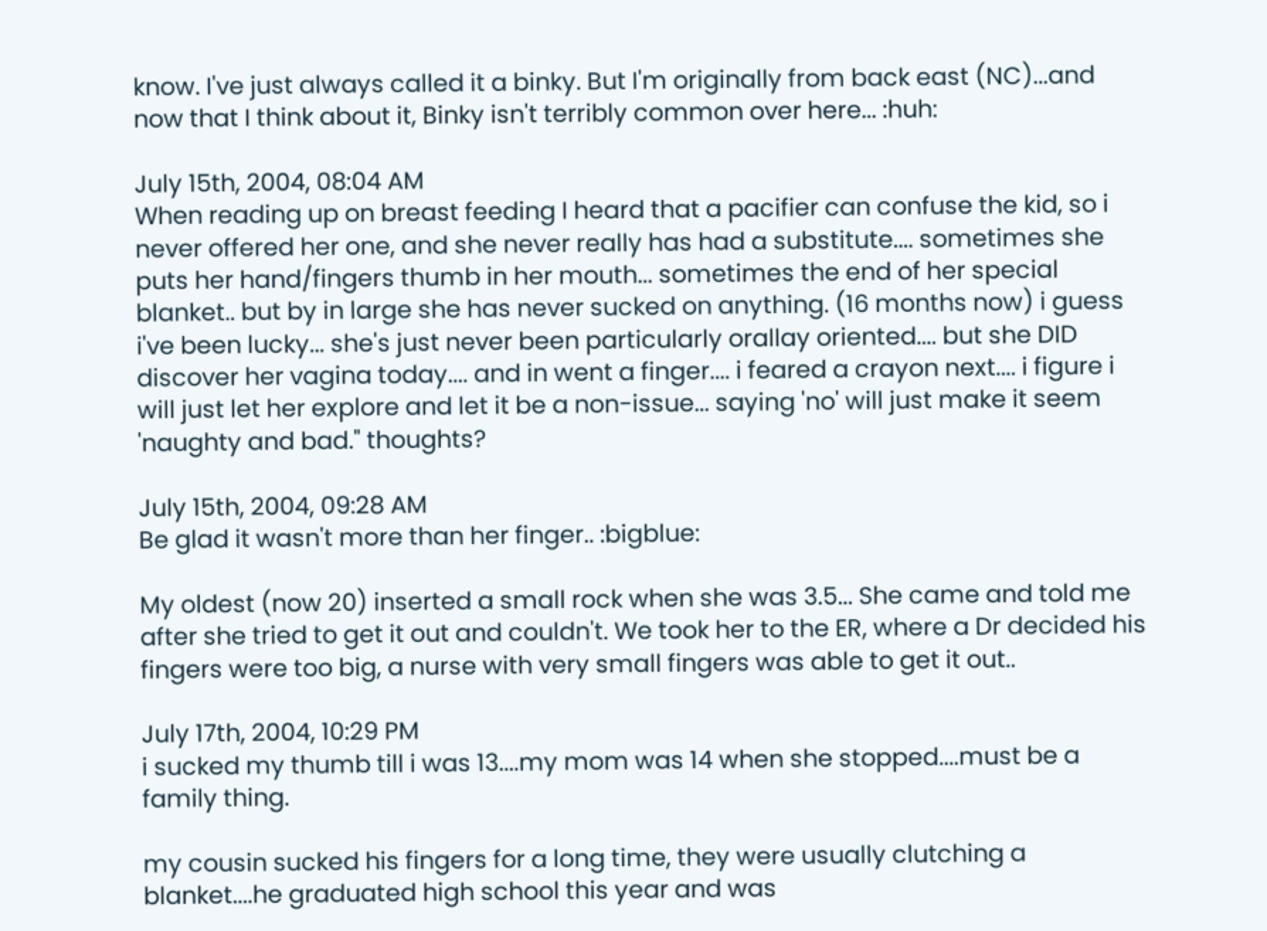know. I've just always called it a binky. But I'm originally from back east (NC)...and now that I think about it, Binky isn't terribly common over here... :huh:

July 15th, 2004, 08:04 AM
When reading up on breast feeding I heard that a pacifier can confuse the kid, so i never offered her one, and she never really has had a substitute.... sometimes she puts her hand/fingers thumb in her mouth... sometimes the end of her special blanket.. but by in large she has never sucked on anything. (16 months now) i guess i've been lucky... she's just never been particularly orallay oriented.... but she DID discover her vagina today.... and in went a finger.... i feared a crayon next.... i figure i will just let her explore and let it be a non-issue... saying 'no' will just make it seem 'naughty and bad." thoughts?

July 15th, 2004, 09:28 AM
Be glad it wasn't more than her finger.. :bigblue:

My oldest (now 20) inserted a small rock when she was 3.5... She came and told me after she tried to get it out and couldn't. We took her to the ER, where a Dr decided his fingers were too big, a nurse with very small fingers was able to get it out..

July 17th, 2004, 10:29 PM
i sucked my thumb till i was 13....my mom was 14 when she stopped....must be a family thing.

my cousin sucked his fingers for a long time, they were usually clutching a blanket....he graduated high school this year and was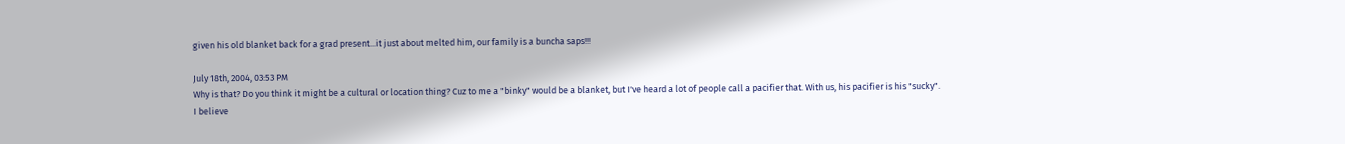given his old blanket back for a grad present...it just about melted him, our family is a buncha saps!!!

July 18th, 2004, 03:53 PM
Why is that? Do you think it might be a cultural or location thing? Cuz to me a "binky" would be a blanket, but I've heard a lot of people call a pacifier that. With us, his pacifier is his "sucky".
I believe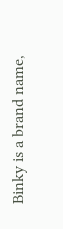Binky is a brand name,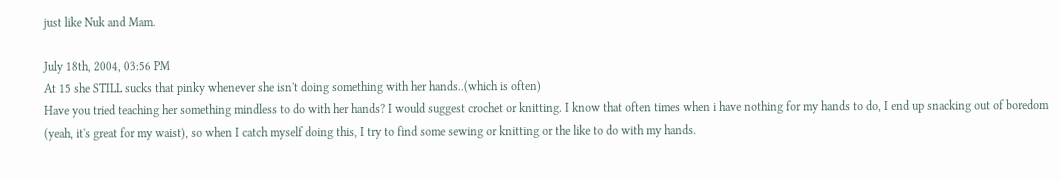just like Nuk and Mam.

July 18th, 2004, 03:56 PM
At 15 she STILL sucks that pinky whenever she isn't doing something with her hands..(which is often)
Have you tried teaching her something mindless to do with her hands? I would suggest crochet or knitting. I know that often times when i have nothing for my hands to do, I end up snacking out of boredom (yeah, it's great for my waist), so when I catch myself doing this, I try to find some sewing or knitting or the like to do with my hands.